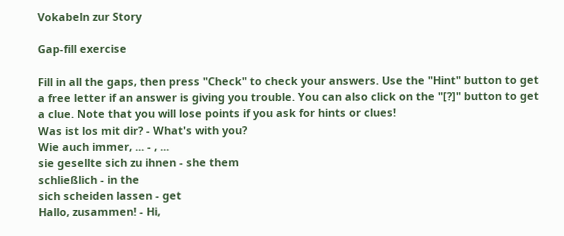Vokabeln zur Story

Gap-fill exercise

Fill in all the gaps, then press "Check" to check your answers. Use the "Hint" button to get a free letter if an answer is giving you trouble. You can also click on the "[?]" button to get a clue. Note that you will lose points if you ask for hints or clues!
Was ist los mit dir? - What's with you?
Wie auch immer, ... - , ...
sie gesellte sich zu ihnen - she them
schließlich - in the
sich scheiden lassen - get
Hallo, zusammen! - Hi,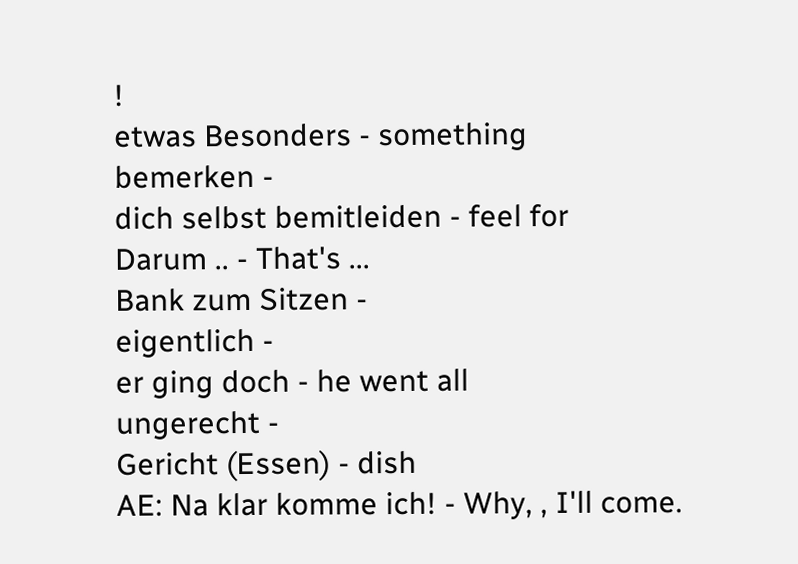!
etwas Besonders - something
bemerken -
dich selbst bemitleiden - feel for
Darum .. - That's ...
Bank zum Sitzen -
eigentlich -
er ging doch - he went all
ungerecht -
Gericht (Essen) - dish
AE: Na klar komme ich! - Why, , I'll come.